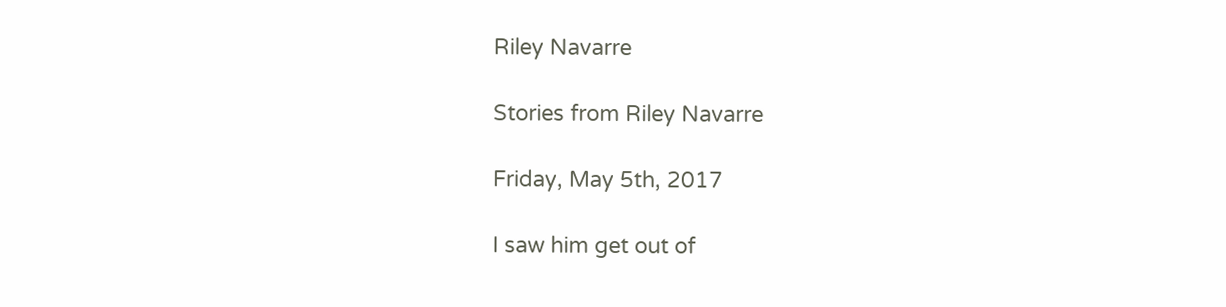Riley Navarre

Stories from Riley Navarre

Friday, May 5th, 2017

I saw him get out of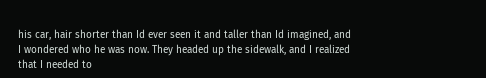his car, hair shorter than Id ever seen it and taller than Id imagined, and I wondered who he was now. They headed up the sidewalk, and I realized that I needed to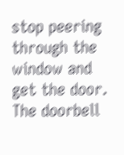stop peering through the window and get the door. The doorbell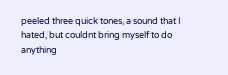peeled three quick tones, a sound that I hated, but couldnt bring myself to do anything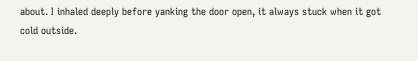about. I inhaled deeply before yanking the door open, it always stuck when it got cold outside.